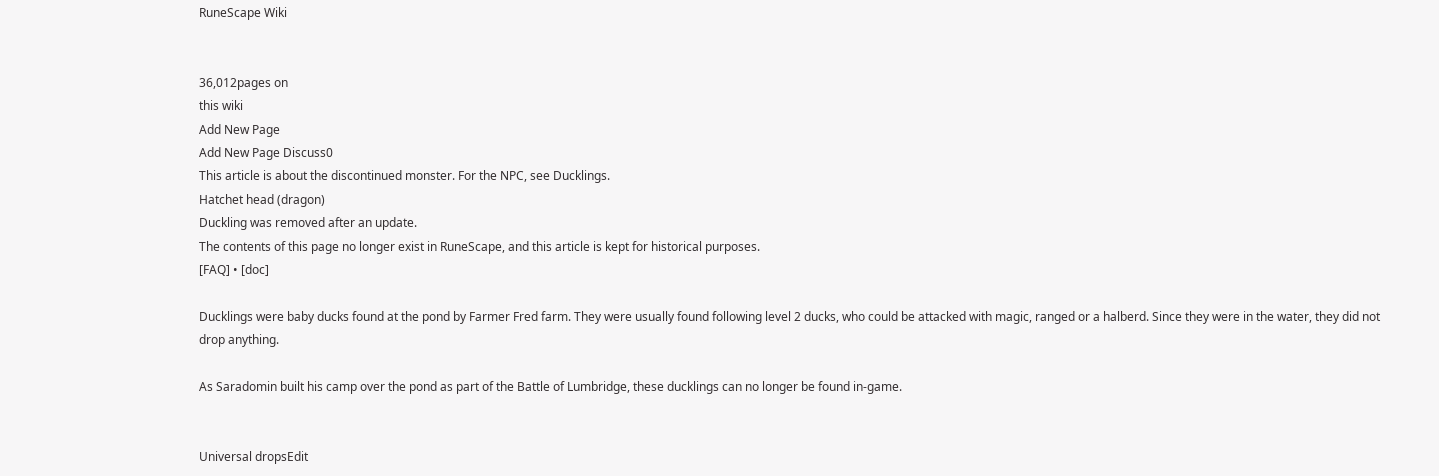RuneScape Wiki


36,012pages on
this wiki
Add New Page
Add New Page Discuss0
This article is about the discontinued monster. For the NPC, see Ducklings.
Hatchet head (dragon)
Duckling was removed after an update.
The contents of this page no longer exist in RuneScape, and this article is kept for historical purposes.
[FAQ] • [doc]

Ducklings were baby ducks found at the pond by Farmer Fred farm. They were usually found following level 2 ducks, who could be attacked with magic, ranged or a halberd. Since they were in the water, they did not drop anything.

As Saradomin built his camp over the pond as part of the Battle of Lumbridge, these ducklings can no longer be found in-game.


Universal dropsEdit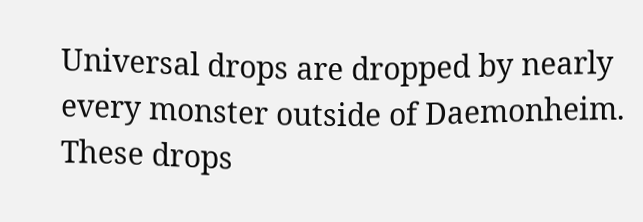Universal drops are dropped by nearly every monster outside of Daemonheim.
These drops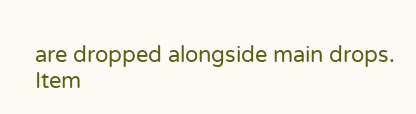are dropped alongside main drops.
Item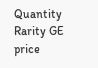Quantity Rarity GE price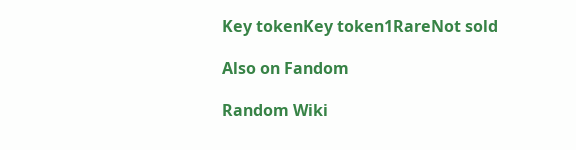Key tokenKey token1RareNot sold

Also on Fandom

Random Wiki